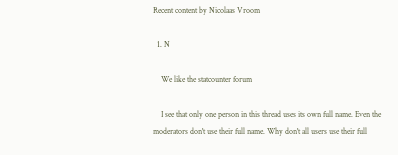Recent content by Nicolaas Vroom

  1. N

    We like the statcounter forum

    I see that only one person in this thread uses its own full name. Even the moderators don't use their full name. Why don't all users use their full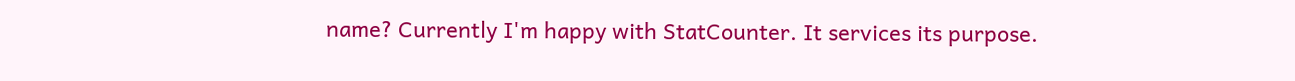name? Currently I'm happy with StatCounter. It services its purpose.